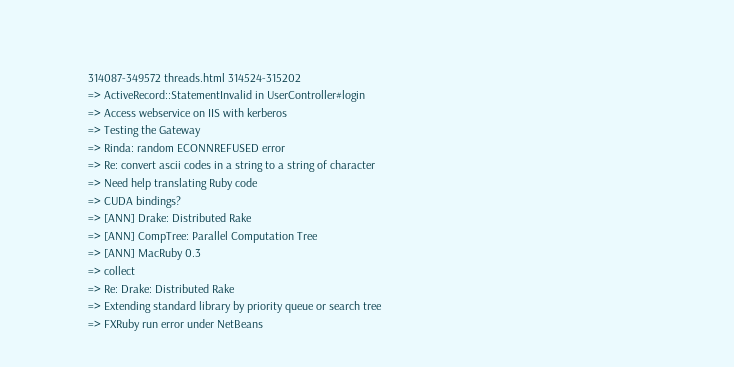314087-349572 threads.html 314524-315202
=> ActiveRecord::StatementInvalid in UserController#login
=> Access webservice on IIS with kerberos
=> Testing the Gateway
=> Rinda: random ECONNREFUSED error
=> Re: convert ascii codes in a string to a string of character
=> Need help translating Ruby code
=> CUDA bindings?
=> [ANN] Drake: Distributed Rake
=> [ANN] CompTree: Parallel Computation Tree
=> [ANN] MacRuby 0.3
=> collect
=> Re: Drake: Distributed Rake
=> Extending standard library by priority queue or search tree
=> FXRuby run error under NetBeans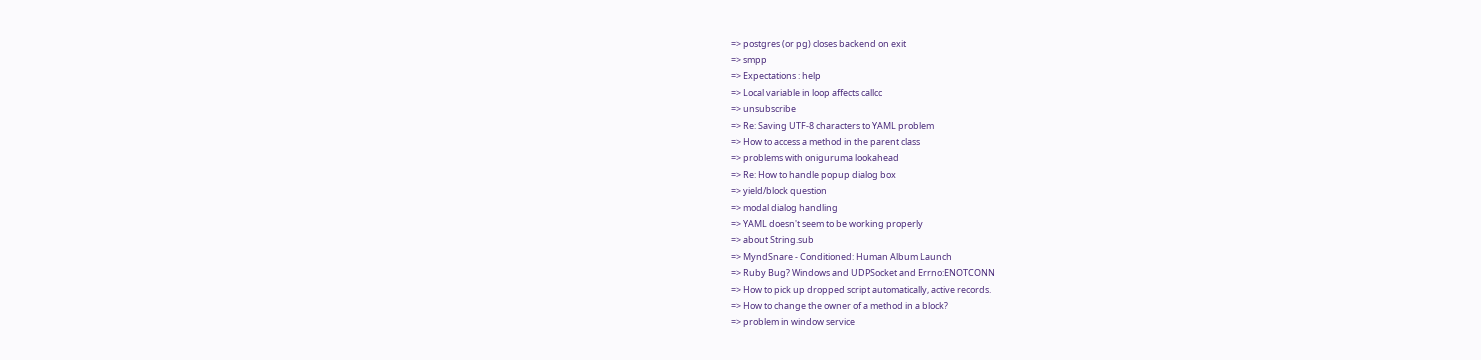=> postgres (or pg) closes backend on exit
=> smpp
=> Expectations : help
=> Local variable in loop affects callcc
=> unsubscribe
=> Re: Saving UTF-8 characters to YAML problem
=> How to access a method in the parent class
=> problems with oniguruma lookahead
=> Re: How to handle popup dialog box
=> yield/block question
=> modal dialog handling
=> YAML doesn't seem to be working properly
=> about String.sub
=> MyndSnare - Conditioned: Human Album Launch
=> Ruby Bug? Windows and UDPSocket and Errno:ENOTCONN
=> How to pick up dropped script automatically, active records.
=> How to change the owner of a method in a block?
=> problem in window service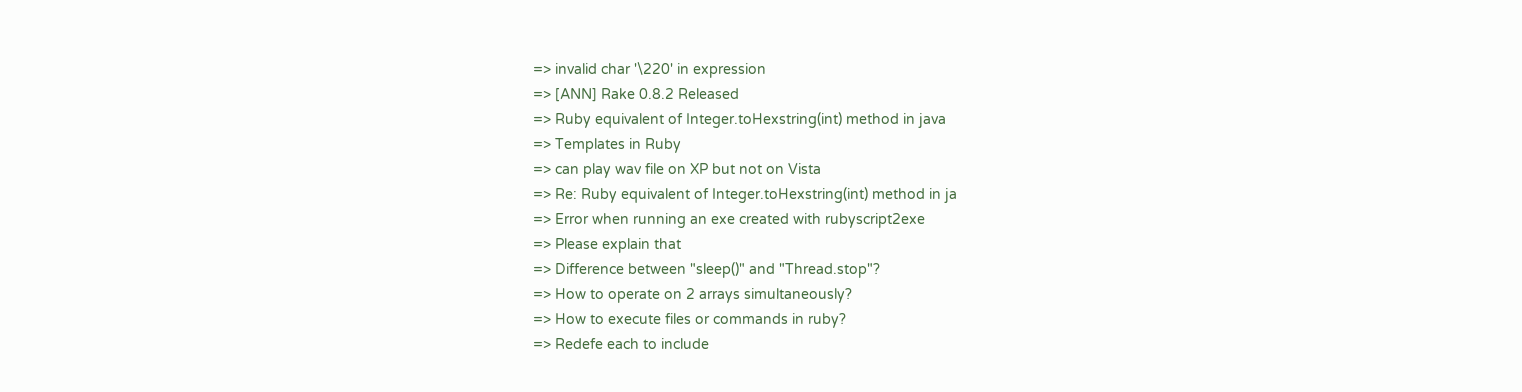=> invalid char '\220' in expression
=> [ANN] Rake 0.8.2 Released
=> Ruby equivalent of Integer.toHexstring(int) method in java
=> Templates in Ruby
=> can play wav file on XP but not on Vista
=> Re: Ruby equivalent of Integer.toHexstring(int) method in ja
=> Error when running an exe created with rubyscript2exe
=> Please explain that
=> Difference between "sleep()" and "Thread.stop"?
=> How to operate on 2 arrays simultaneously?
=> How to execute files or commands in ruby?
=> Redefe each to include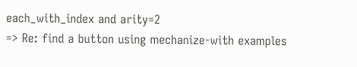each_with_index and arity=2
=> Re: find a button using mechanize-with examples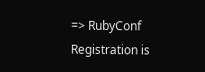=> RubyConf Registration is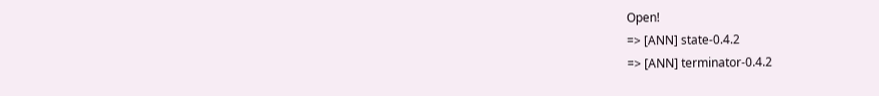Open!
=> [ANN] state-0.4.2
=> [ANN] terminator-0.4.2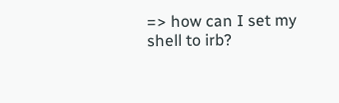=> how can I set my shell to irb?